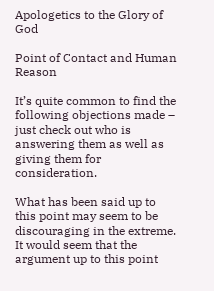Apologetics to the Glory of God

Point of Contact and Human Reason

It’s quite common to find the following objections made – just check out who is answering them as well as giving them for consideration.

What has been said up to this point may seem to be discouraging in the extreme. It would seem that the argument up to this point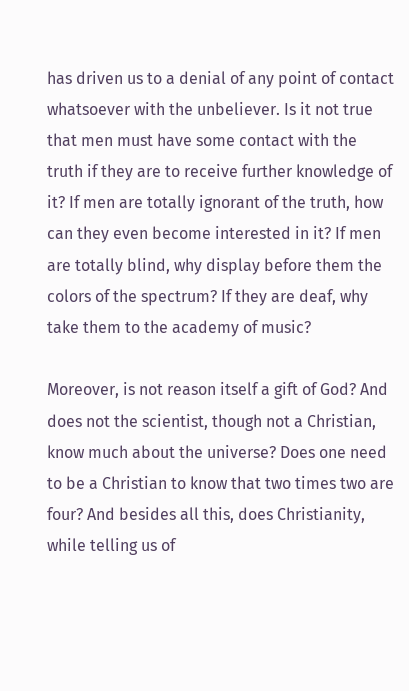has driven us to a denial of any point of contact whatsoever with the unbeliever. Is it not true that men must have some contact with the truth if they are to receive further knowledge of it? If men are totally ignorant of the truth, how can they even become interested in it? If men are totally blind, why display before them the colors of the spectrum? If they are deaf, why take them to the academy of music?

Moreover, is not reason itself a gift of God? And does not the scientist, though not a Christian, know much about the universe? Does one need to be a Christian to know that two times two are four? And besides all this, does Christianity, while telling us of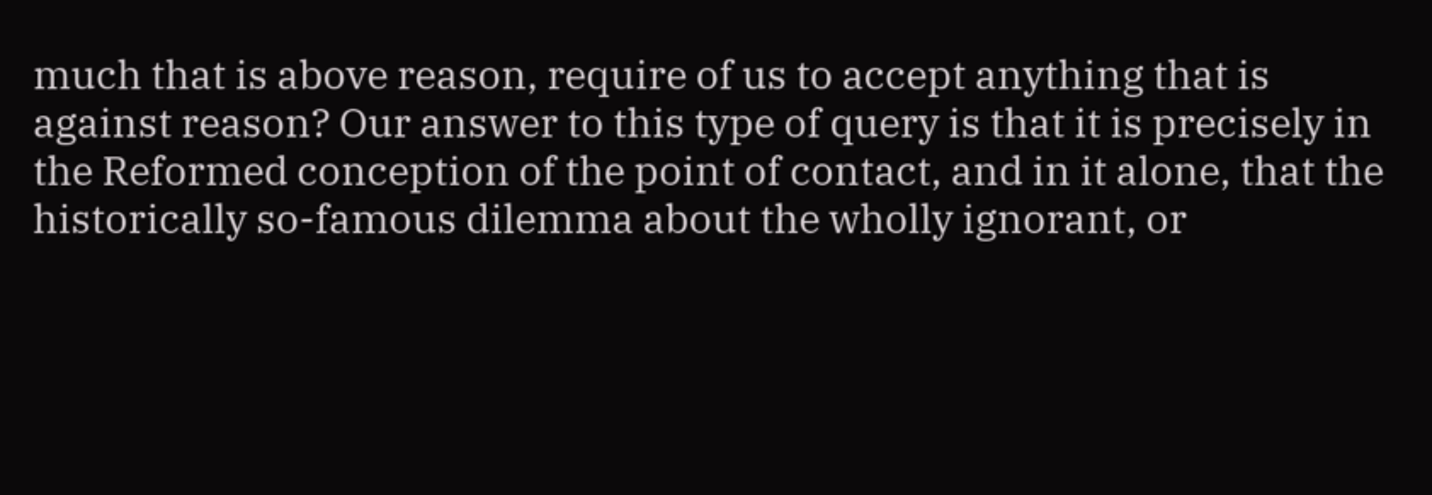much that is above reason, require of us to accept anything that is against reason? Our answer to this type of query is that it is precisely in the Reformed conception of the point of contact, and in it alone, that the historically so-famous dilemma about the wholly ignorant, or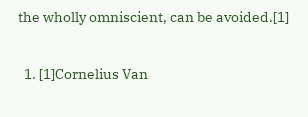the wholly omniscient, can be avoided.[1]

  1. [1]Cornelius Van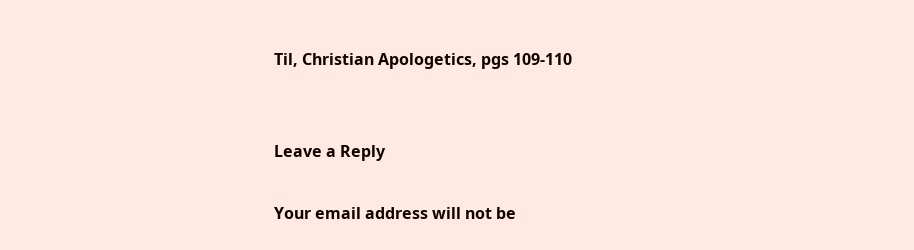Til, Christian Apologetics, pgs 109-110


Leave a Reply

Your email address will not be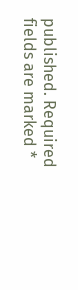published. Required fields are marked *